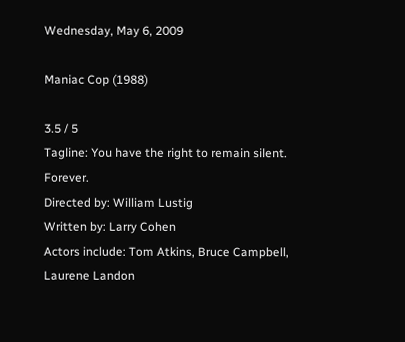Wednesday, May 6, 2009

Maniac Cop (1988)

3.5 / 5
Tagline: You have the right to remain silent. Forever.
Directed by: William Lustig
Written by: Larry Cohen
Actors include: Tom Atkins, Bruce Campbell, Laurene Landon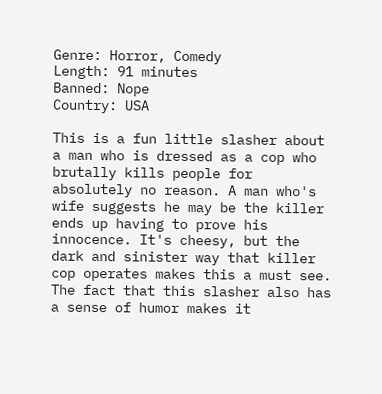Genre: Horror, Comedy
Length: 91 minutes
Banned: Nope
Country: USA

This is a fun little slasher about a man who is dressed as a cop who brutally kills people for absolutely no reason. A man who's wife suggests he may be the killer ends up having to prove his innocence. It's cheesy, but the dark and sinister way that killer cop operates makes this a must see. The fact that this slasher also has a sense of humor makes it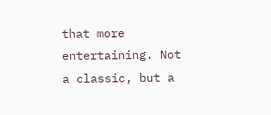that more entertaining. Not a classic, but a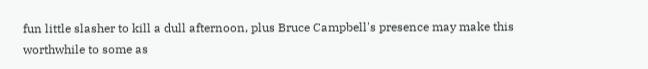fun little slasher to kill a dull afternoon, plus Bruce Campbell's presence may make this worthwhile to some as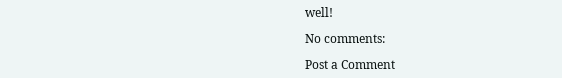well!

No comments:

Post a Comment